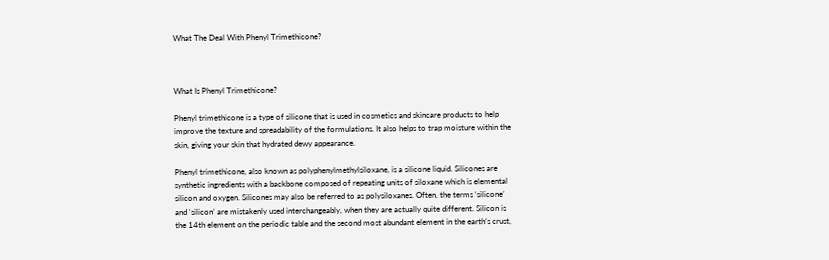What The Deal With Phenyl Trimethicone?



What Is Phenyl Trimethicone?

Phenyl trimethicone is a type of silicone that is used in cosmetics and skincare products to help improve the texture and spreadability of the formulations. It also helps to trap moisture within the skin, giving your skin that hydrated dewy appearance.

Phenyl trimethicone, also known as polyphenylmethylsiloxane, is a silicone liquid. Silicones are synthetic ingredients with a backbone composed of repeating units of siloxane which is elemental silicon and oxygen. Silicones may also be referred to as polysiloxanes. Often, the terms ‘silicone’ and ‘silicon’ are mistakenly used interchangeably, when they are actually quite different. Silicon is the 14th element on the periodic table and the second most abundant element in the earth’s crust,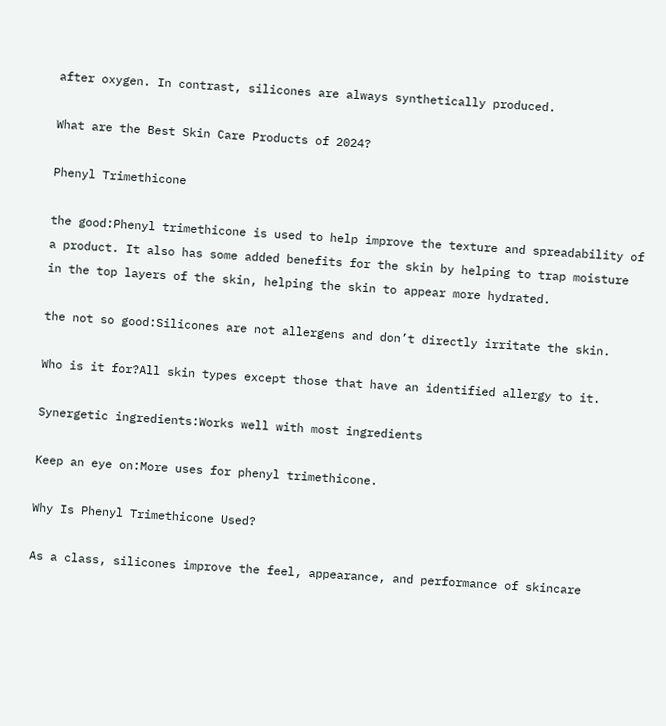after oxygen. In contrast, silicones are always synthetically produced.

What are the Best Skin Care Products of 2024?

Phenyl Trimethicone

the good:Phenyl trimethicone is used to help improve the texture and spreadability of a product. It also has some added benefits for the skin by helping to trap moisture in the top layers of the skin, helping the skin to appear more hydrated.

the not so good:Silicones are not allergens and don’t directly irritate the skin.

Who is it for?All skin types except those that have an identified allergy to it.

Synergetic ingredients:Works well with most ingredients

Keep an eye on:More uses for phenyl trimethicone.

Why Is Phenyl Trimethicone Used?

As a class, silicones improve the feel, appearance, and performance of skincare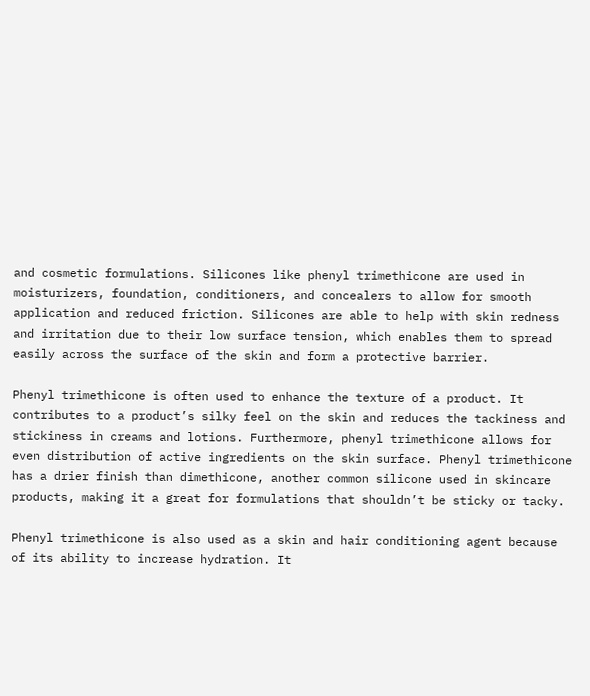and cosmetic formulations. Silicones like phenyl trimethicone are used in moisturizers, foundation, conditioners, and concealers to allow for smooth application and reduced friction. Silicones are able to help with skin redness and irritation due to their low surface tension, which enables them to spread easily across the surface of the skin and form a protective barrier.

Phenyl trimethicone is often used to enhance the texture of a product. It contributes to a product’s silky feel on the skin and reduces the tackiness and stickiness in creams and lotions. Furthermore, phenyl trimethicone allows for even distribution of active ingredients on the skin surface. Phenyl trimethicone has a drier finish than dimethicone, another common silicone used in skincare products, making it a great for formulations that shouldn’t be sticky or tacky.

Phenyl trimethicone is also used as a skin and hair conditioning agent because of its ability to increase hydration. It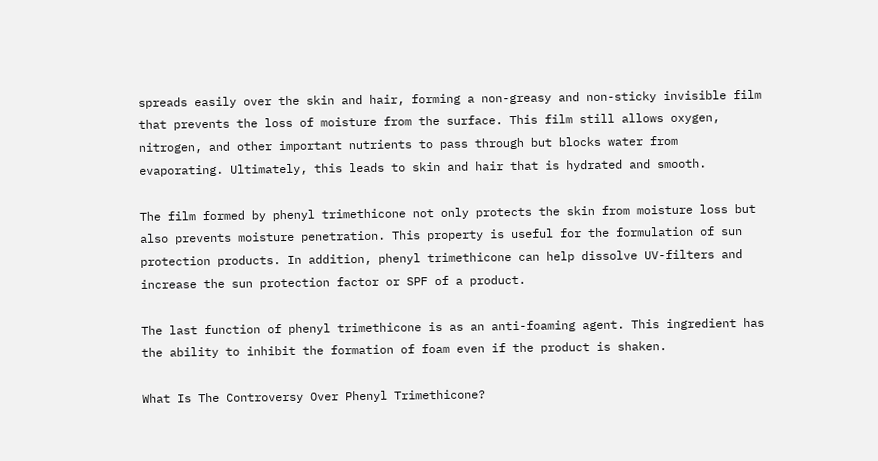spreads easily over the skin and hair, forming a non-greasy and non-sticky invisible film that prevents the loss of moisture from the surface. This film still allows oxygen, nitrogen, and other important nutrients to pass through but blocks water from evaporating. Ultimately, this leads to skin and hair that is hydrated and smooth.

The film formed by phenyl trimethicone not only protects the skin from moisture loss but also prevents moisture penetration. This property is useful for the formulation of sun protection products. In addition, phenyl trimethicone can help dissolve UV-filters and increase the sun protection factor or SPF of a product.

The last function of phenyl trimethicone is as an anti-foaming agent. This ingredient has the ability to inhibit the formation of foam even if the product is shaken.

What Is The Controversy Over Phenyl Trimethicone?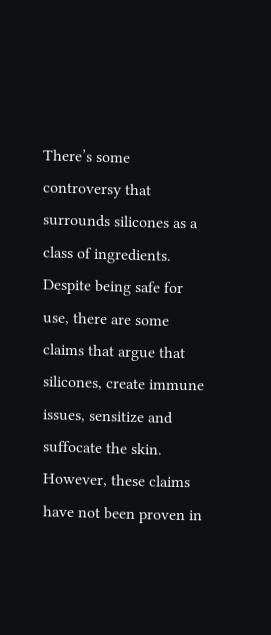There’s some controversy that surrounds silicones as a class of ingredients. Despite being safe for use, there are some claims that argue that silicones, create immune issues, sensitize and suffocate the skin. However, these claims have not been proven in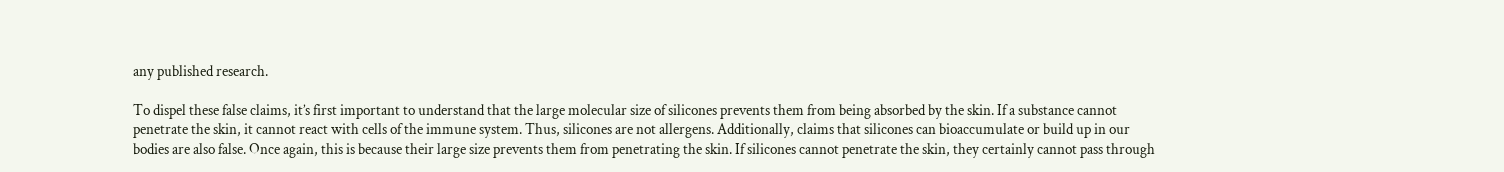any published research.

To dispel these false claims, it’s first important to understand that the large molecular size of silicones prevents them from being absorbed by the skin. If a substance cannot penetrate the skin, it cannot react with cells of the immune system. Thus, silicones are not allergens. Additionally, claims that silicones can bioaccumulate or build up in our bodies are also false. Once again, this is because their large size prevents them from penetrating the skin. If silicones cannot penetrate the skin, they certainly cannot pass through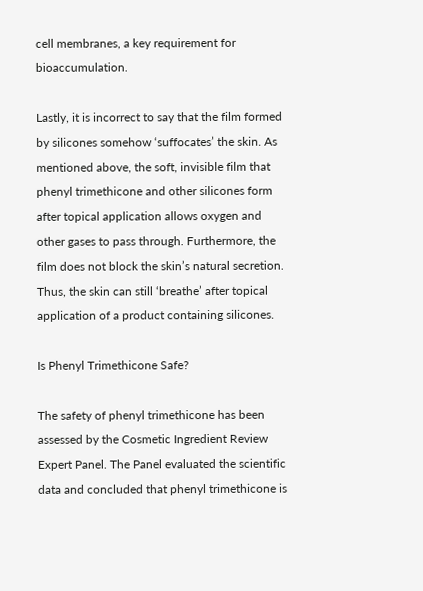cell membranes, a key requirement for bioaccumulation.

Lastly, it is incorrect to say that the film formed by silicones somehow ‘suffocates’ the skin. As mentioned above, the soft, invisible film that phenyl trimethicone and other silicones form after topical application allows oxygen and other gases to pass through. Furthermore, the film does not block the skin’s natural secretion. Thus, the skin can still ‘breathe’ after topical application of a product containing silicones.

Is Phenyl Trimethicone Safe?

The safety of phenyl trimethicone has been assessed by the Cosmetic Ingredient Review Expert Panel. The Panel evaluated the scientific data and concluded that phenyl trimethicone is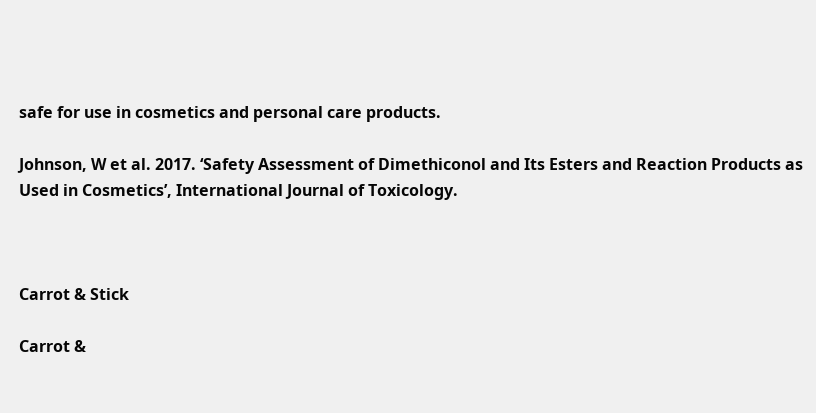safe for use in cosmetics and personal care products.

Johnson, W et al. 2017. ‘Safety Assessment of Dimethiconol and Its Esters and Reaction Products as Used in Cosmetics’, International Journal of Toxicology.



Carrot & Stick

Carrot &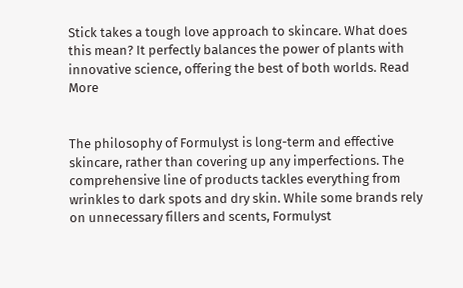Stick takes a tough love approach to skincare. What does this mean? It perfectly balances the power of plants with innovative science, offering the best of both worlds. Read More


The philosophy of Formulyst is long-term and effective skincare, rather than covering up any imperfections. The comprehensive line of products tackles everything from wrinkles to dark spots and dry skin. While some brands rely on unnecessary fillers and scents, Formulyst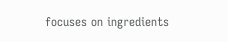focuses on ingredients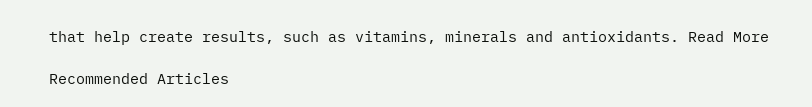that help create results, such as vitamins, minerals and antioxidants. Read More

Recommended Articles